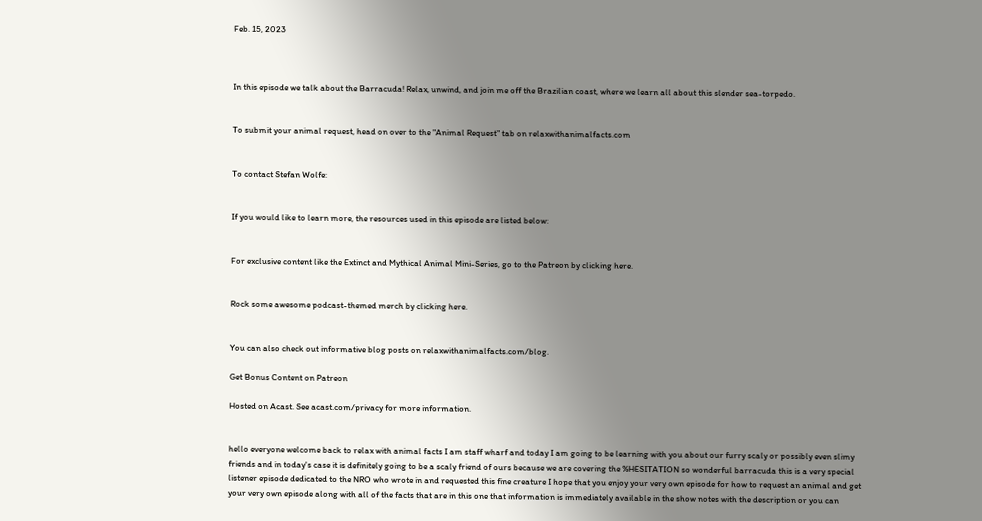Feb. 15, 2023



In this episode we talk about the Barracuda! Relax, unwind, and join me off the Brazilian coast, where we learn all about this slender sea-torpedo.


To submit your animal request, head on over to the "Animal Request" tab on relaxwithanimalfacts.com


To contact Stefan Wolfe:


If you would like to learn more, the resources used in this episode are listed below:


For exclusive content like the Extinct and Mythical Animal Mini-Series, go to the Patreon by clicking here.


Rock some awesome podcast-themed merch by clicking here.


You can also check out informative blog posts on relaxwithanimalfacts.com/blog.

Get Bonus Content on Patreon

Hosted on Acast. See acast.com/privacy for more information.


hello everyone welcome back to relax with animal facts I am staff wharf and today I am going to be learning with you about our furry scaly or possibly even slimy friends and in today's case it is definitely going to be a scaly friend of ours because we are covering the %HESITATION so wonderful barracuda this is a very special listener episode dedicated to the NRO who wrote in and requested this fine creature I hope that you enjoy your very own episode for how to request an animal and get your very own episode along with all of the facts that are in this one that information is immediately available in the show notes with the description or you can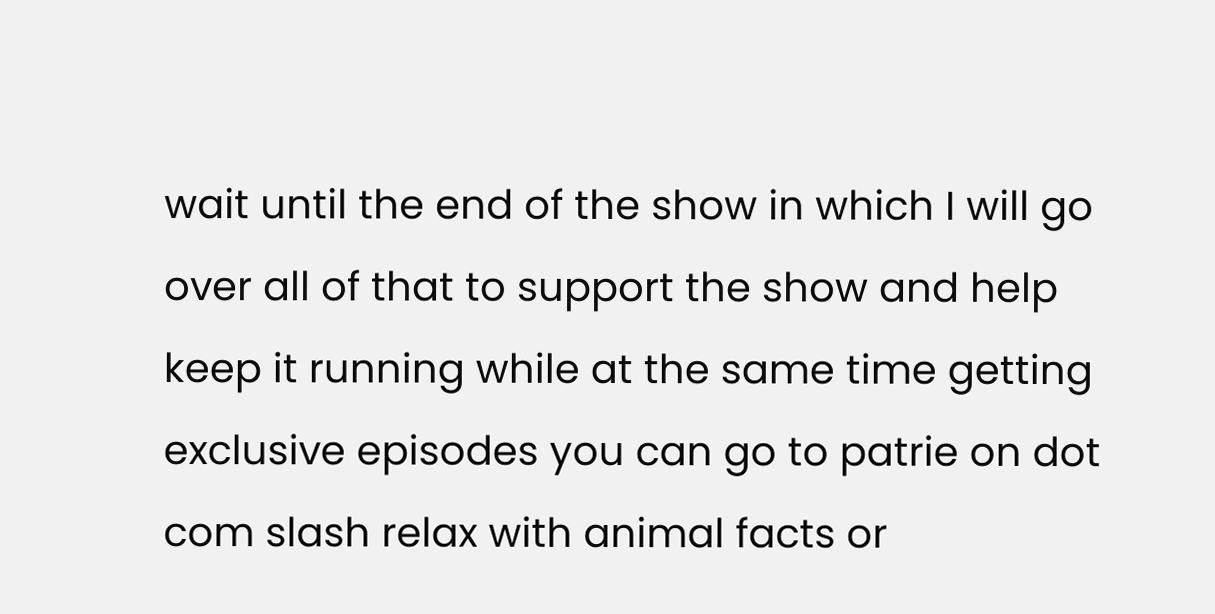wait until the end of the show in which I will go over all of that to support the show and help keep it running while at the same time getting exclusive episodes you can go to patrie on dot com slash relax with animal facts or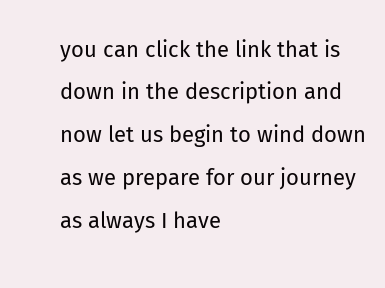you can click the link that is down in the description and now let us begin to wind down as we prepare for our journey as always I have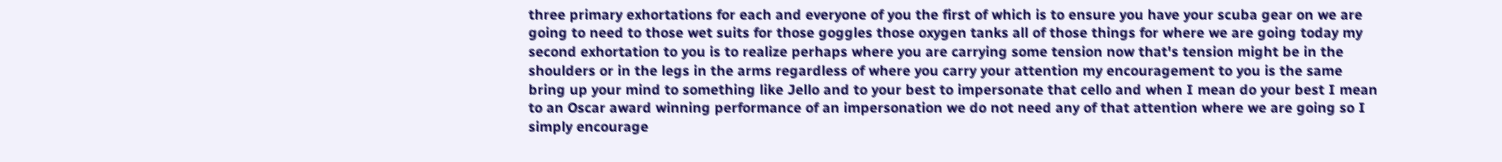three primary exhortations for each and everyone of you the first of which is to ensure you have your scuba gear on we are going to need to those wet suits for those goggles those oxygen tanks all of those things for where we are going today my second exhortation to you is to realize perhaps where you are carrying some tension now that's tension might be in the shoulders or in the legs in the arms regardless of where you carry your attention my encouragement to you is the same bring up your mind to something like Jello and to your best to impersonate that cello and when I mean do your best I mean to an Oscar award winning performance of an impersonation we do not need any of that attention where we are going so I simply encourage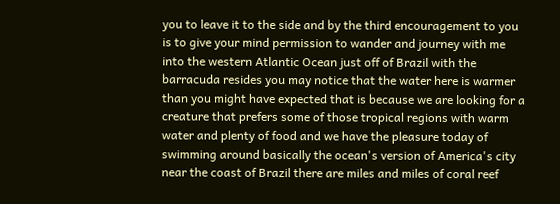you to leave it to the side and by the third encouragement to you is to give your mind permission to wander and journey with me into the western Atlantic Ocean just off of Brazil with the barracuda resides you may notice that the water here is warmer than you might have expected that is because we are looking for a creature that prefers some of those tropical regions with warm water and plenty of food and we have the pleasure today of swimming around basically the ocean's version of America's city near the coast of Brazil there are miles and miles of coral reef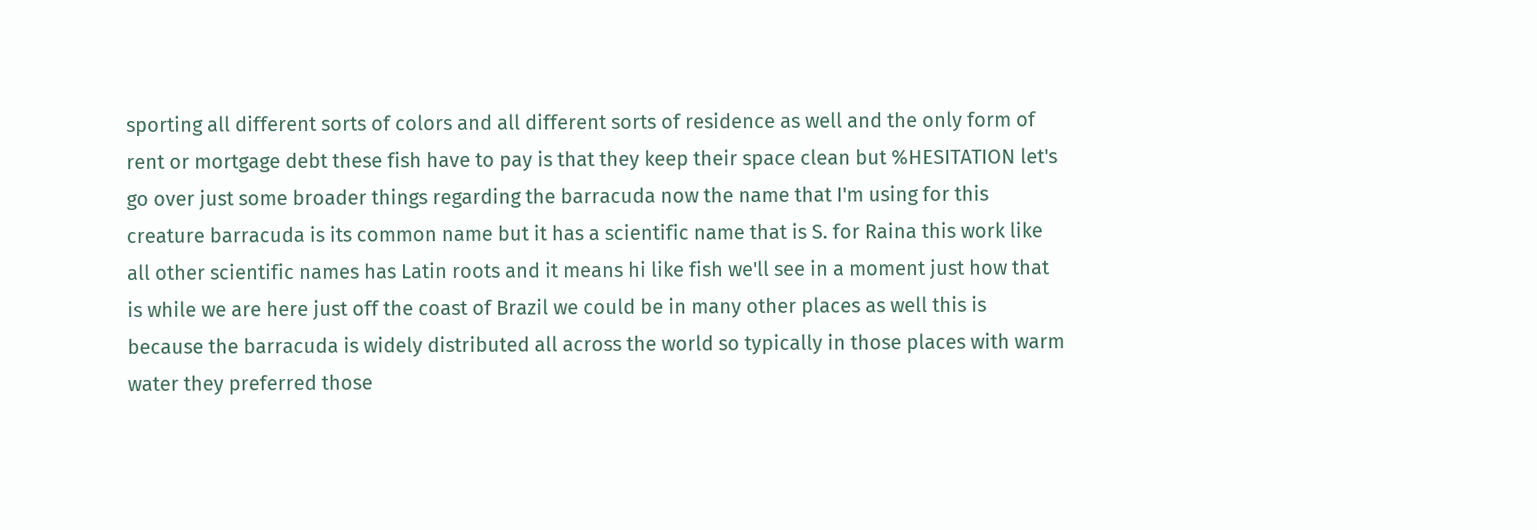sporting all different sorts of colors and all different sorts of residence as well and the only form of rent or mortgage debt these fish have to pay is that they keep their space clean but %HESITATION let's go over just some broader things regarding the barracuda now the name that I'm using for this creature barracuda is its common name but it has a scientific name that is S. for Raina this work like all other scientific names has Latin roots and it means hi like fish we'll see in a moment just how that is while we are here just off the coast of Brazil we could be in many other places as well this is because the barracuda is widely distributed all across the world so typically in those places with warm water they preferred those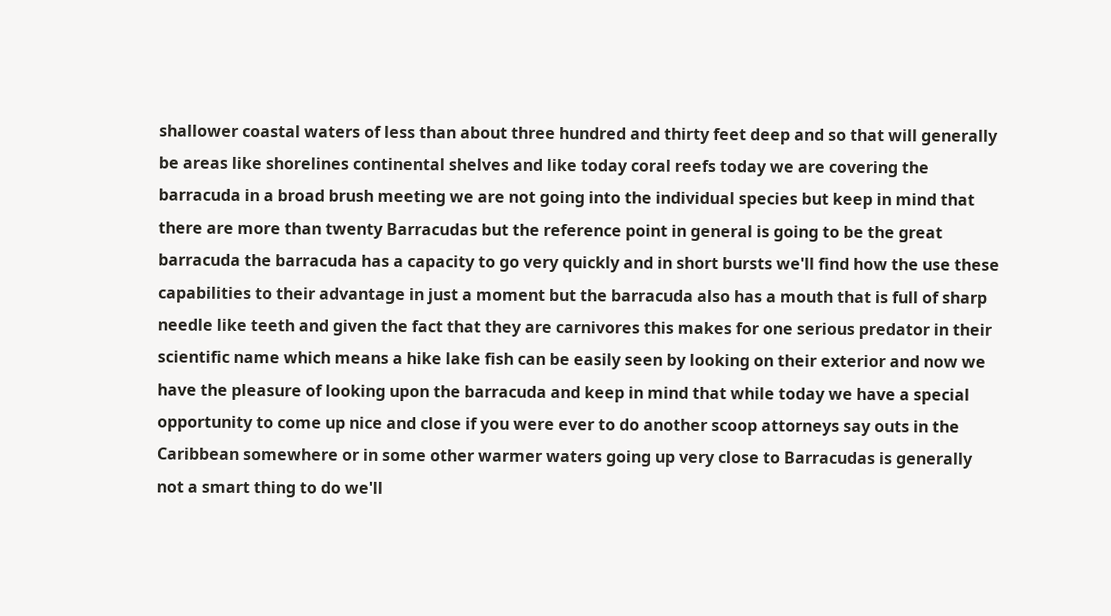shallower coastal waters of less than about three hundred and thirty feet deep and so that will generally be areas like shorelines continental shelves and like today coral reefs today we are covering the barracuda in a broad brush meeting we are not going into the individual species but keep in mind that there are more than twenty Barracudas but the reference point in general is going to be the great barracuda the barracuda has a capacity to go very quickly and in short bursts we'll find how the use these capabilities to their advantage in just a moment but the barracuda also has a mouth that is full of sharp needle like teeth and given the fact that they are carnivores this makes for one serious predator in their scientific name which means a hike lake fish can be easily seen by looking on their exterior and now we have the pleasure of looking upon the barracuda and keep in mind that while today we have a special opportunity to come up nice and close if you were ever to do another scoop attorneys say outs in the Caribbean somewhere or in some other warmer waters going up very close to Barracudas is generally not a smart thing to do we'll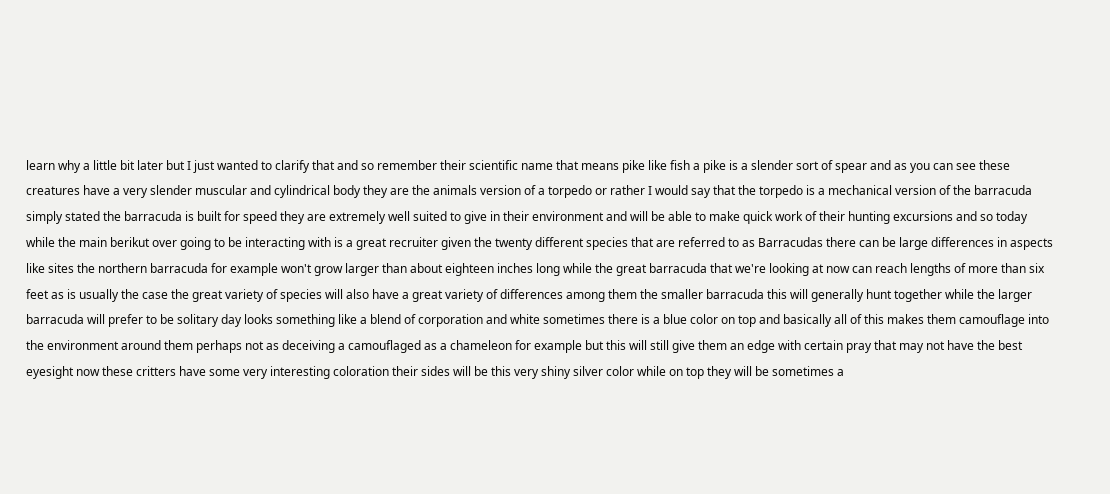learn why a little bit later but I just wanted to clarify that and so remember their scientific name that means pike like fish a pike is a slender sort of spear and as you can see these creatures have a very slender muscular and cylindrical body they are the animals version of a torpedo or rather I would say that the torpedo is a mechanical version of the barracuda simply stated the barracuda is built for speed they are extremely well suited to give in their environment and will be able to make quick work of their hunting excursions and so today while the main berikut over going to be interacting with is a great recruiter given the twenty different species that are referred to as Barracudas there can be large differences in aspects like sites the northern barracuda for example won't grow larger than about eighteen inches long while the great barracuda that we're looking at now can reach lengths of more than six feet as is usually the case the great variety of species will also have a great variety of differences among them the smaller barracuda this will generally hunt together while the larger barracuda will prefer to be solitary day looks something like a blend of corporation and white sometimes there is a blue color on top and basically all of this makes them camouflage into the environment around them perhaps not as deceiving a camouflaged as a chameleon for example but this will still give them an edge with certain pray that may not have the best eyesight now these critters have some very interesting coloration their sides will be this very shiny silver color while on top they will be sometimes a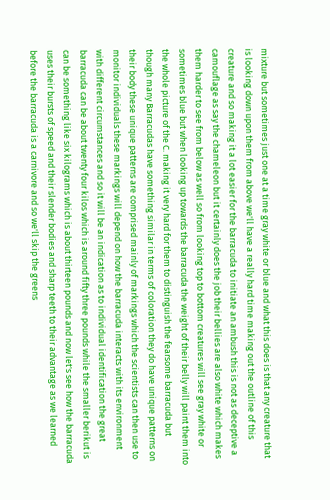mixture but sometimes just one at a time gray white or blue and what this does is that any creature that is looking down upon them from above we'll have a really hard time making out the outline of this creature and so making it a lot easier for the barracuda to initiate an ambush this is not as deceptive a camouflage as say the chameleon but it certainly does the job their bellies are also white which makes them harder to see from below as well so from looking top to bottom creatures will see gray white or sometimes blue but when looking up towards the barracuda the weight of their belly will paint them into the whole picture of the C. making it very hard for them to distinguish the fearsome barracuda but though many Barracudas have something similar in terms of coloration they do have unique patterns on their body these unique patterns are comprised mainly of markings which the scientists can then use to monitor individuals these markings will depend on how the barracuda interacts with its environment with different circumstances and so it will be an indication as to individual identification the great barracuda can be about twenty four kilos which is around fifty three pounds while the smaller berikut is can be something like six kilograms which is about thirteen pounds and now let's see how the barracuda uses their bursts of speed and their slender bodies and sharp teeth to their advantage as we learned before the barracuda is a carnivore and so we'll skip the greens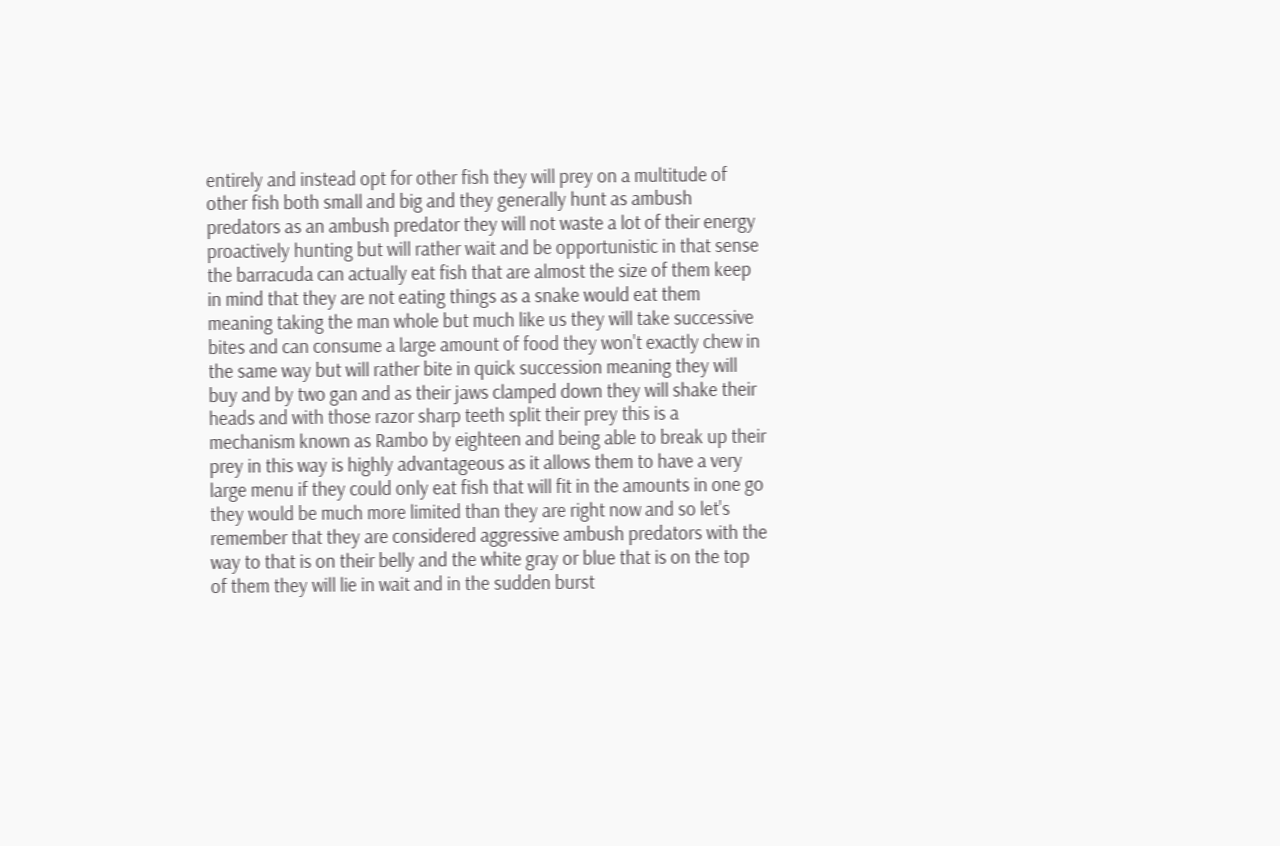entirely and instead opt for other fish they will prey on a multitude of other fish both small and big and they generally hunt as ambush predators as an ambush predator they will not waste a lot of their energy proactively hunting but will rather wait and be opportunistic in that sense the barracuda can actually eat fish that are almost the size of them keep in mind that they are not eating things as a snake would eat them meaning taking the man whole but much like us they will take successive bites and can consume a large amount of food they won't exactly chew in the same way but will rather bite in quick succession meaning they will buy and by two gan and as their jaws clamped down they will shake their heads and with those razor sharp teeth split their prey this is a mechanism known as Rambo by eighteen and being able to break up their prey in this way is highly advantageous as it allows them to have a very large menu if they could only eat fish that will fit in the amounts in one go they would be much more limited than they are right now and so let's remember that they are considered aggressive ambush predators with the way to that is on their belly and the white gray or blue that is on the top of them they will lie in wait and in the sudden burst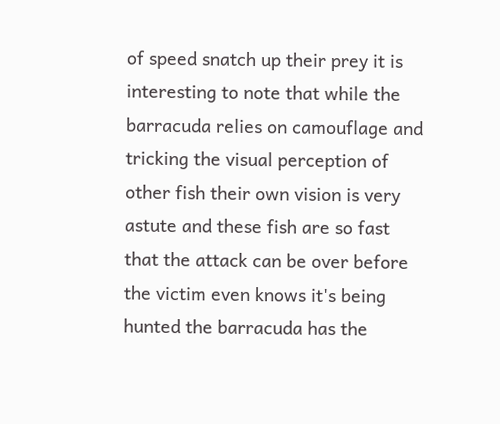of speed snatch up their prey it is interesting to note that while the barracuda relies on camouflage and tricking the visual perception of other fish their own vision is very astute and these fish are so fast that the attack can be over before the victim even knows it's being hunted the barracuda has the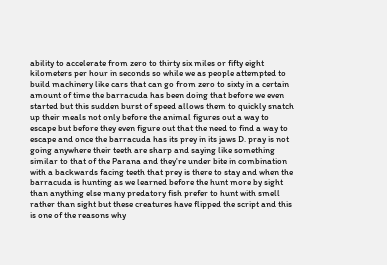ability to accelerate from zero to thirty six miles or fifty eight kilometers per hour in seconds so while we as people attempted to build machinery like cars that can go from zero to sixty in a certain amount of time the barracuda has been doing that before we even started but this sudden burst of speed allows them to quickly snatch up their meals not only before the animal figures out a way to escape but before they even figure out that the need to find a way to escape and once the barracuda has its prey in its jaws D. pray is not going anywhere their teeth are sharp and saying like something similar to that of the Parana and they're under bite in combination with a backwards facing teeth that prey is there to stay and when the barracuda is hunting as we learned before the hunt more by sight than anything else many predatory fish prefer to hunt with smell rather than sight but these creatures have flipped the script and this is one of the reasons why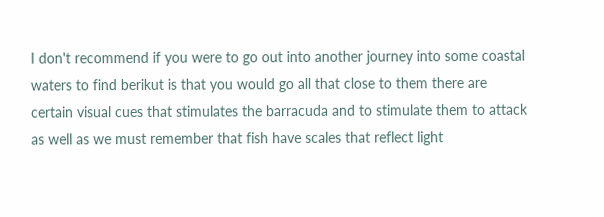I don't recommend if you were to go out into another journey into some coastal waters to find berikut is that you would go all that close to them there are certain visual cues that stimulates the barracuda and to stimulate them to attack as well as we must remember that fish have scales that reflect light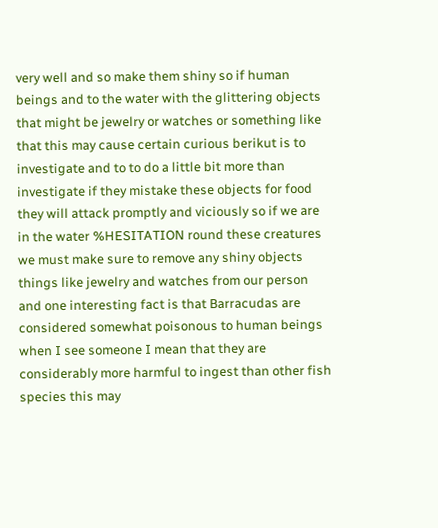very well and so make them shiny so if human beings and to the water with the glittering objects that might be jewelry or watches or something like that this may cause certain curious berikut is to investigate and to to do a little bit more than investigate if they mistake these objects for food they will attack promptly and viciously so if we are in the water %HESITATION round these creatures we must make sure to remove any shiny objects things like jewelry and watches from our person and one interesting fact is that Barracudas are considered somewhat poisonous to human beings when I see someone I mean that they are considerably more harmful to ingest than other fish species this may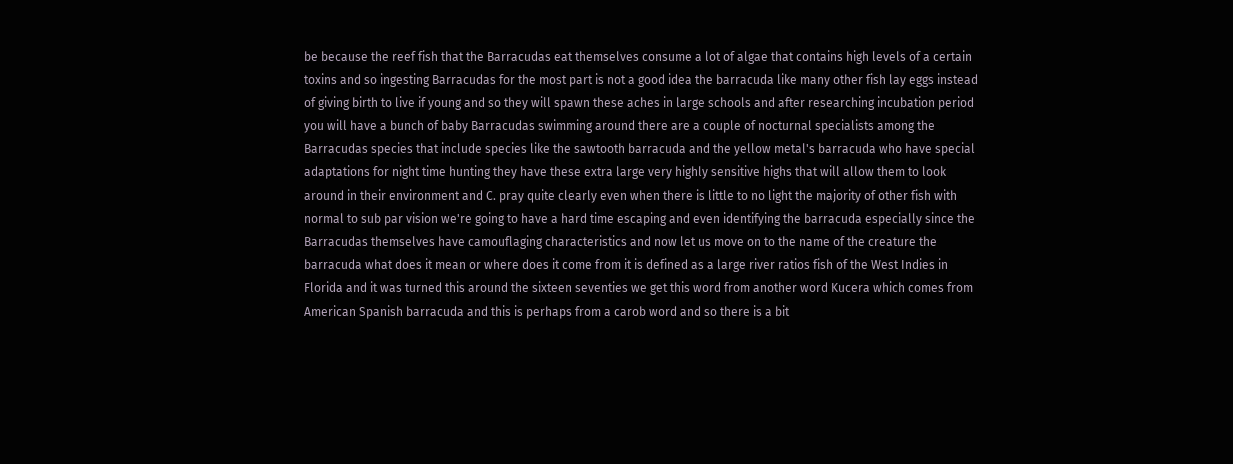be because the reef fish that the Barracudas eat themselves consume a lot of algae that contains high levels of a certain toxins and so ingesting Barracudas for the most part is not a good idea the barracuda like many other fish lay eggs instead of giving birth to live if young and so they will spawn these aches in large schools and after researching incubation period you will have a bunch of baby Barracudas swimming around there are a couple of nocturnal specialists among the Barracudas species that include species like the sawtooth barracuda and the yellow metal's barracuda who have special adaptations for night time hunting they have these extra large very highly sensitive highs that will allow them to look around in their environment and C. pray quite clearly even when there is little to no light the majority of other fish with normal to sub par vision we're going to have a hard time escaping and even identifying the barracuda especially since the Barracudas themselves have camouflaging characteristics and now let us move on to the name of the creature the barracuda what does it mean or where does it come from it is defined as a large river ratios fish of the West Indies in Florida and it was turned this around the sixteen seventies we get this word from another word Kucera which comes from American Spanish barracuda and this is perhaps from a carob word and so there is a bit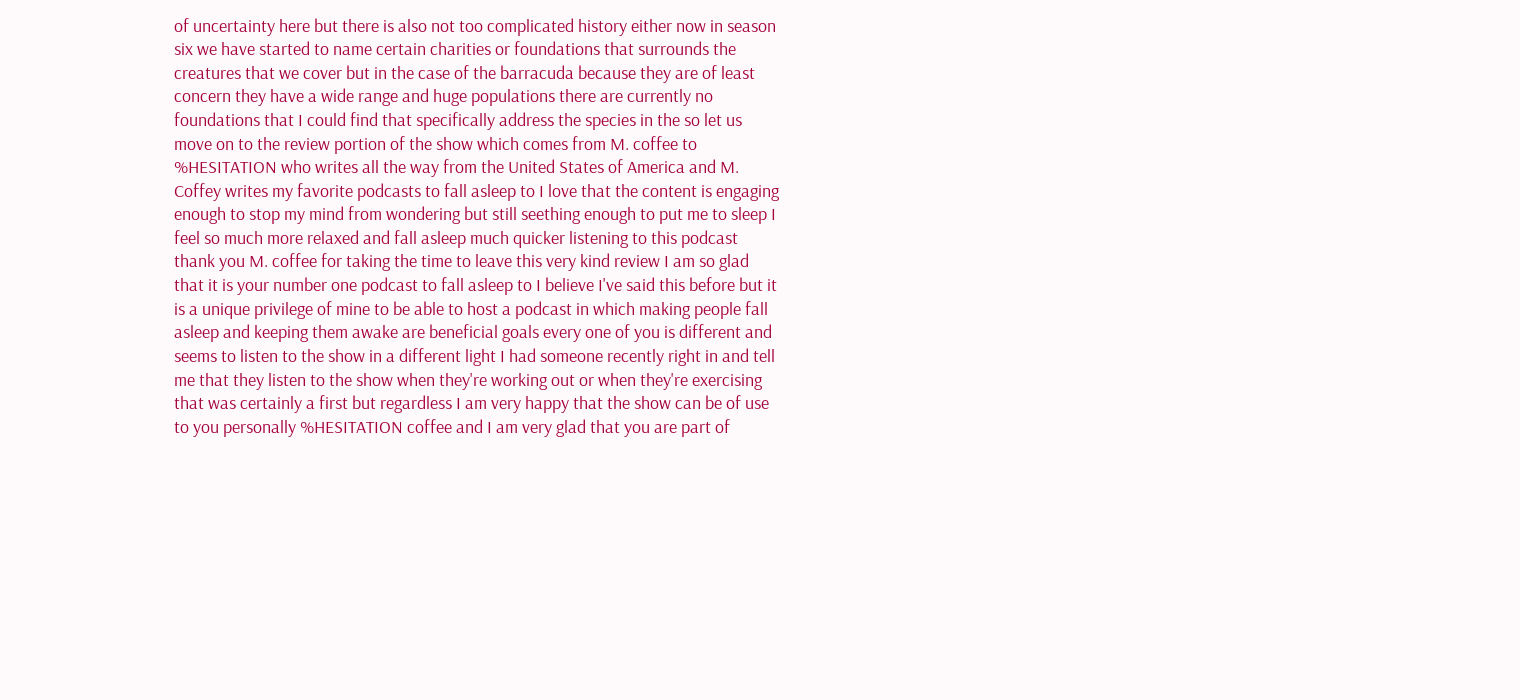of uncertainty here but there is also not too complicated history either now in season six we have started to name certain charities or foundations that surrounds the creatures that we cover but in the case of the barracuda because they are of least concern they have a wide range and huge populations there are currently no foundations that I could find that specifically address the species in the so let us move on to the review portion of the show which comes from M. coffee to %HESITATION who writes all the way from the United States of America and M. Coffey writes my favorite podcasts to fall asleep to I love that the content is engaging enough to stop my mind from wondering but still seething enough to put me to sleep I feel so much more relaxed and fall asleep much quicker listening to this podcast thank you M. coffee for taking the time to leave this very kind review I am so glad that it is your number one podcast to fall asleep to I believe I've said this before but it is a unique privilege of mine to be able to host a podcast in which making people fall asleep and keeping them awake are beneficial goals every one of you is different and seems to listen to the show in a different light I had someone recently right in and tell me that they listen to the show when they're working out or when they're exercising that was certainly a first but regardless I am very happy that the show can be of use to you personally %HESITATION coffee and I am very glad that you are part of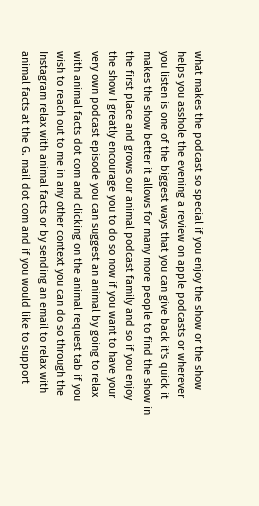what makes the podcast so special if you enjoy the show or the show helps you asshole the evening a review on apple podcasts or wherever you listen is one of the biggest ways that you can give back it's quick it makes the show better it allows for many more people to find the show in the first place and grows our animal podcast family and so if you enjoy the show I greatly encourage you to do so now if you want to have your very own podcast episode you can suggest an animal by going to relax with animal facts dot com and clicking on the animal request tab if you wish to reach out to me in any other context you can do so through the Instagram relax with animal facts or by sending an email to relax with animal facts at the G. mail dot com and if you would like to support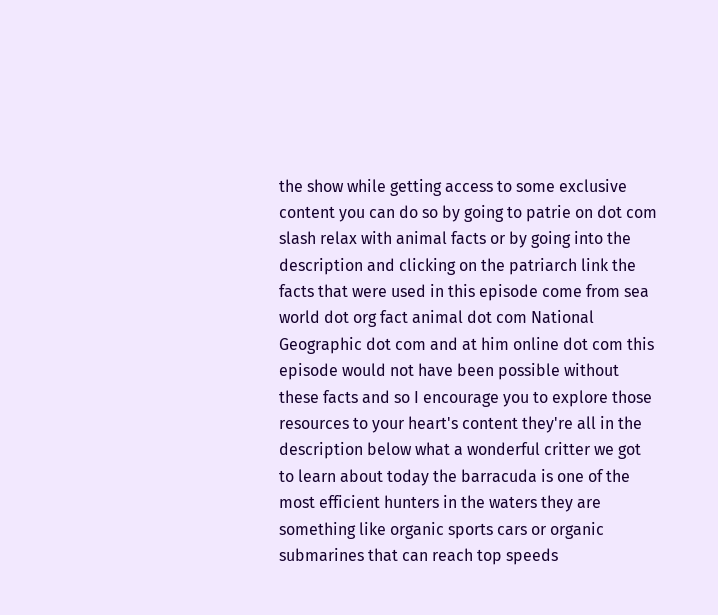the show while getting access to some exclusive content you can do so by going to patrie on dot com slash relax with animal facts or by going into the description and clicking on the patriarch link the facts that were used in this episode come from sea world dot org fact animal dot com National Geographic dot com and at him online dot com this episode would not have been possible without these facts and so I encourage you to explore those resources to your heart's content they're all in the description below what a wonderful critter we got to learn about today the barracuda is one of the most efficient hunters in the waters they are something like organic sports cars or organic submarines that can reach top speeds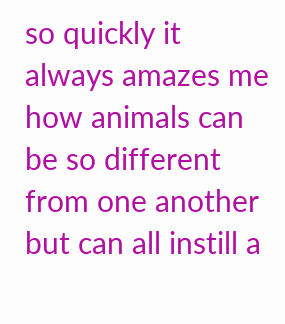so quickly it always amazes me how animals can be so different from one another but can all instill a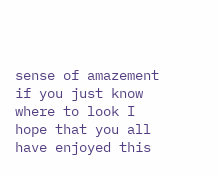sense of amazement if you just know where to look I hope that you all have enjoyed this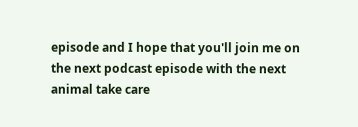episode and I hope that you'll join me on the next podcast episode with the next animal take care